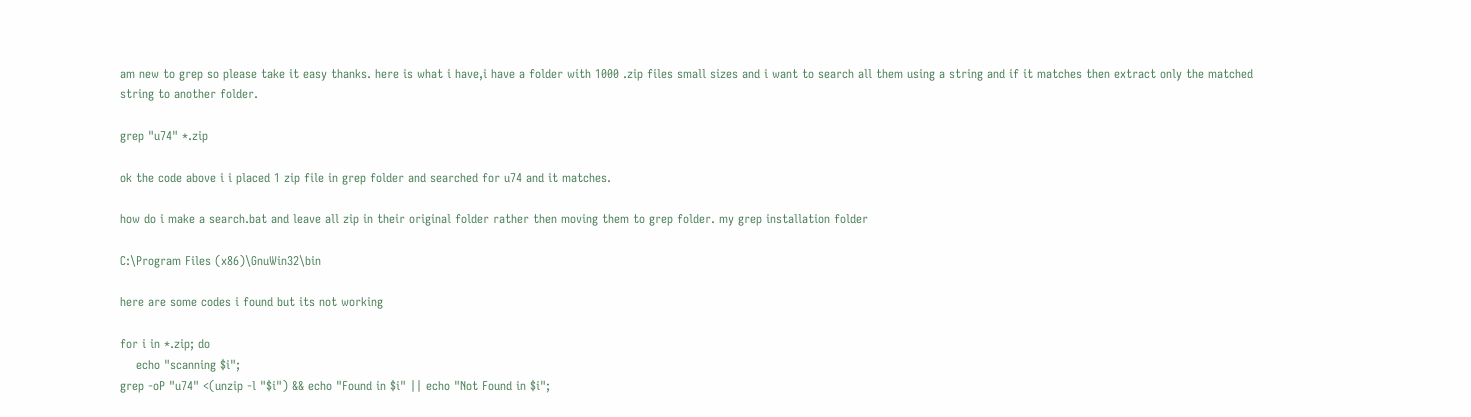am new to grep so please take it easy thanks. here is what i have,i have a folder with 1000 .zip files small sizes and i want to search all them using a string and if it matches then extract only the matched string to another folder.

grep "u74" *.zip

ok the code above i i placed 1 zip file in grep folder and searched for u74 and it matches.

how do i make a search.bat and leave all zip in their original folder rather then moving them to grep folder. my grep installation folder

C:\Program Files (x86)\GnuWin32\bin

here are some codes i found but its not working

for i in *.zip; do
    echo "scanning $i";
grep -oP "u74" <(unzip -l "$i") && echo "Found in $i" || echo "Not Found in $i";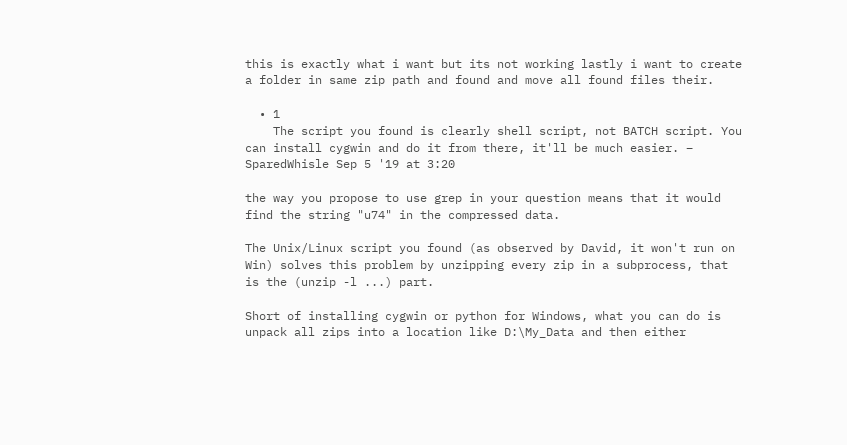this is exactly what i want but its not working lastly i want to create a folder in same zip path and found and move all found files their.

  • 1
    The script you found is clearly shell script, not BATCH script. You can install cygwin and do it from there, it'll be much easier. – SparedWhisle Sep 5 '19 at 3:20

the way you propose to use grep in your question means that it would find the string "u74" in the compressed data.

The Unix/Linux script you found (as observed by David, it won't run on Win) solves this problem by unzipping every zip in a subprocess, that is the (unzip -l ...) part.

Short of installing cygwin or python for Windows, what you can do is unpack all zips into a location like D:\My_Data and then either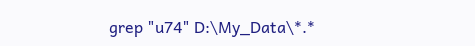grep "u74" D:\My_Data\*.*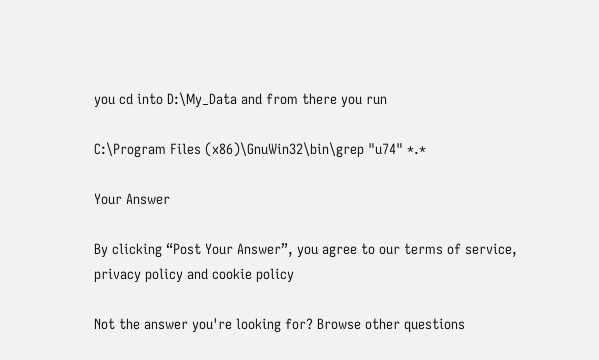you cd into D:\My_Data and from there you run

C:\Program Files (x86)\GnuWin32\bin\grep "u74" *.*

Your Answer

By clicking “Post Your Answer”, you agree to our terms of service, privacy policy and cookie policy

Not the answer you're looking for? Browse other questions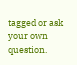tagged or ask your own question.